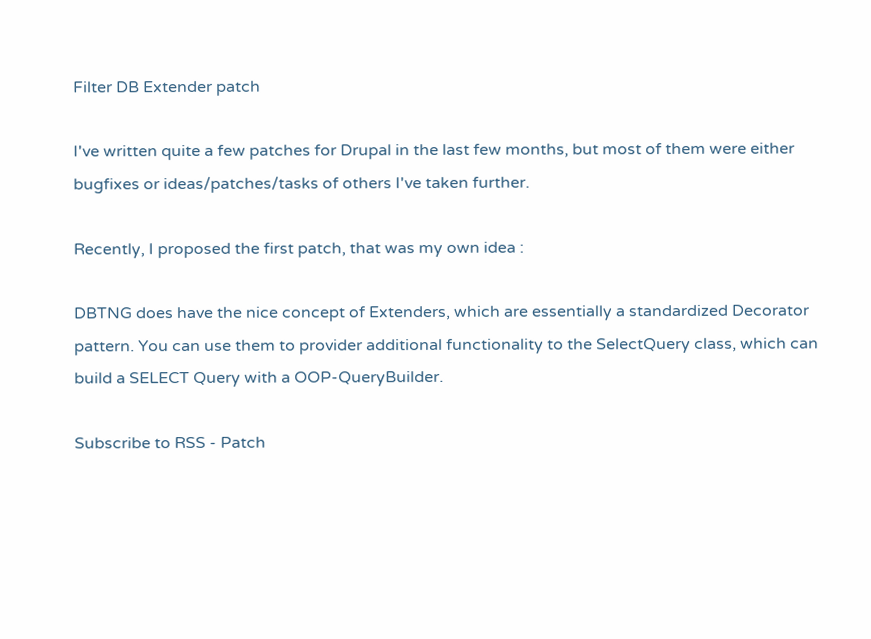Filter DB Extender patch

I've written quite a few patches for Drupal in the last few months, but most of them were either bugfixes or ideas/patches/tasks of others I've taken further.

Recently, I proposed the first patch, that was my own idea :

DBTNG does have the nice concept of Extenders, which are essentially a standardized Decorator pattern. You can use them to provider additional functionality to the SelectQuery class, which can build a SELECT Query with a OOP-QueryBuilder.

Subscribe to RSS - Patch